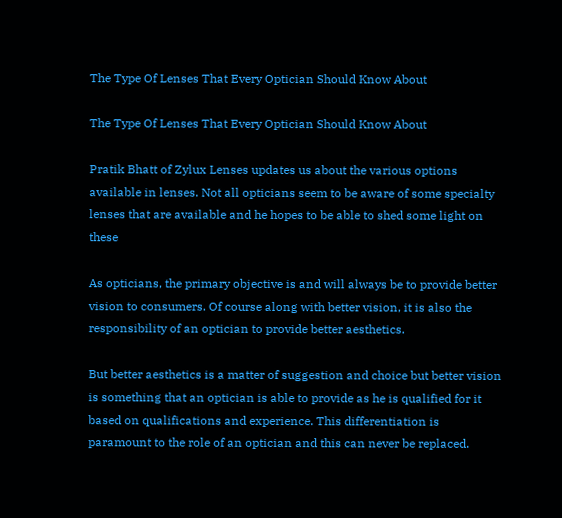The Type Of Lenses That Every Optician Should Know About

The Type Of Lenses That Every Optician Should Know About

Pratik Bhatt of Zylux Lenses updates us about the various options available in lenses. Not all opticians seem to be aware of some specialty lenses that are available and he hopes to be able to shed some light on these

As opticians, the primary objective is and will always be to provide better vision to consumers. Of course along with better vision, it is also the responsibility of an optician to provide better aesthetics.

But better aesthetics is a matter of suggestion and choice but better vision is something that an optician is able to provide as he is qualified for it based on qualifications and experience. This differentiation is paramount to the role of an optician and this can never be replaced.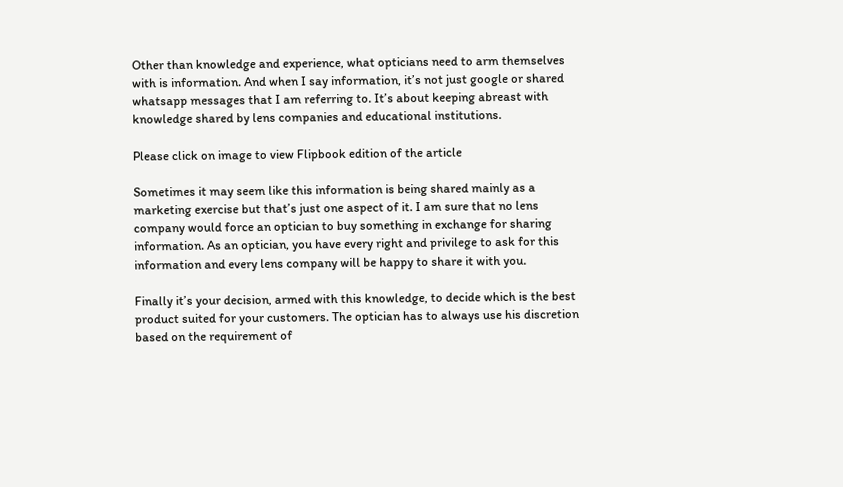Other than knowledge and experience, what opticians need to arm themselves with is information. And when I say information, it’s not just google or shared whatsapp messages that I am referring to. It’s about keeping abreast with knowledge shared by lens companies and educational institutions.

Please click on image to view Flipbook edition of the article

Sometimes it may seem like this information is being shared mainly as a marketing exercise but that’s just one aspect of it. I am sure that no lens company would force an optician to buy something in exchange for sharing information. As an optician, you have every right and privilege to ask for this information and every lens company will be happy to share it with you.

Finally it’s your decision, armed with this knowledge, to decide which is the best product suited for your customers. The optician has to always use his discretion based on the requirement of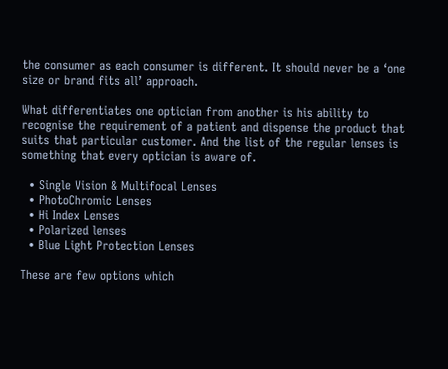the consumer as each consumer is different. It should never be a ‘one size or brand fits all’ approach.

What differentiates one optician from another is his ability to recognise the requirement of a patient and dispense the product that suits that particular customer. And the list of the regular lenses is something that every optician is aware of.

  • Single Vision & Multifocal Lenses
  • PhotoChromic Lenses
  • Hi Index Lenses
  • Polarized lenses
  • Blue Light Protection Lenses

These are few options which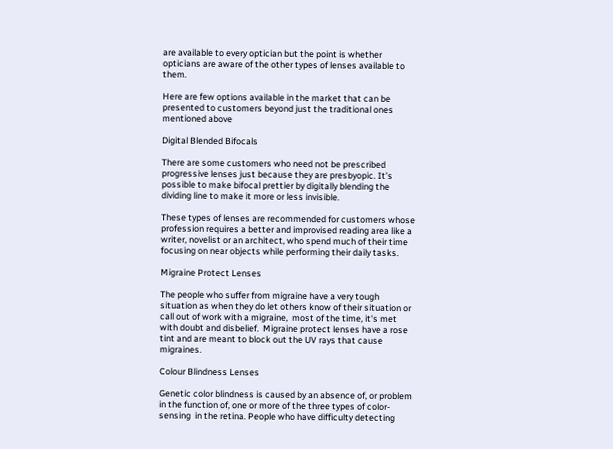are available to every optician but the point is whether opticians are aware of the other types of lenses available to them.

Here are few options available in the market that can be presented to customers beyond just the traditional ones mentioned above

Digital Blended Bifocals

There are some customers who need not be prescribed progressive lenses just because they are presbyopic. It’s possible to make bifocal prettier by digitally blending the dividing line to make it more or less invisible.

These types of lenses are recommended for customers whose profession requires a better and improvised reading area like a writer, novelist or an architect, who spend much of their time focusing on near objects while performing their daily tasks.

Migraine Protect Lenses

The people who suffer from migraine have a very tough situation as when they do let others know of their situation or  call out of work with a migraine,  most of the time, it's met with doubt and disbelief.  Migraine protect lenses have a rose tint and are meant to block out the UV rays that cause migraines.

Colour Blindness Lenses

Genetic color blindness is caused by an absence of, or problem in the function of, one or more of the three types of color-sensing  in the retina. People who have difficulty detecting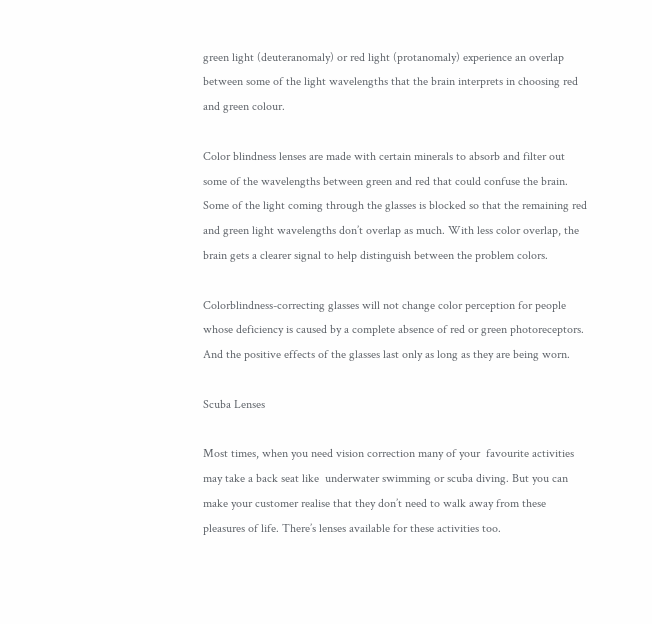green light (deuteranomaly) or red light (protanomaly) experience an overlap between some of the light wavelengths that the brain interprets in choosing red and green colour.

Color blindness lenses are made with certain minerals to absorb and filter out some of the wavelengths between green and red that could confuse the brain. Some of the light coming through the glasses is blocked so that the remaining red and green light wavelengths don’t overlap as much. With less color overlap, the brain gets a clearer signal to help distinguish between the problem colors.

Colorblindness-correcting glasses will not change color perception for people whose deficiency is caused by a complete absence of red or green photoreceptors. And the positive effects of the glasses last only as long as they are being worn.

Scuba Lenses

Most times, when you need vision correction many of your  favourite activities may take a back seat like  underwater swimming or scuba diving. But you can make your customer realise that they don’t need to walk away from these pleasures of life. There’s lenses available for these activities too.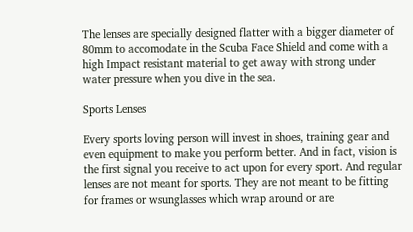The lenses are specially designed flatter with a bigger diameter of 80mm to accomodate in the Scuba Face Shield and come with a high Impact resistant material to get away with strong under water pressure when you dive in the sea.

Sports Lenses

Every sports loving person will invest in shoes, training gear and even equipment to make you perform better. And in fact, vision is the first signal you receive to act upon for every sport. And regular lenses are not meant for sports. They are not meant to be fitting for frames or wsunglasses which wrap around or are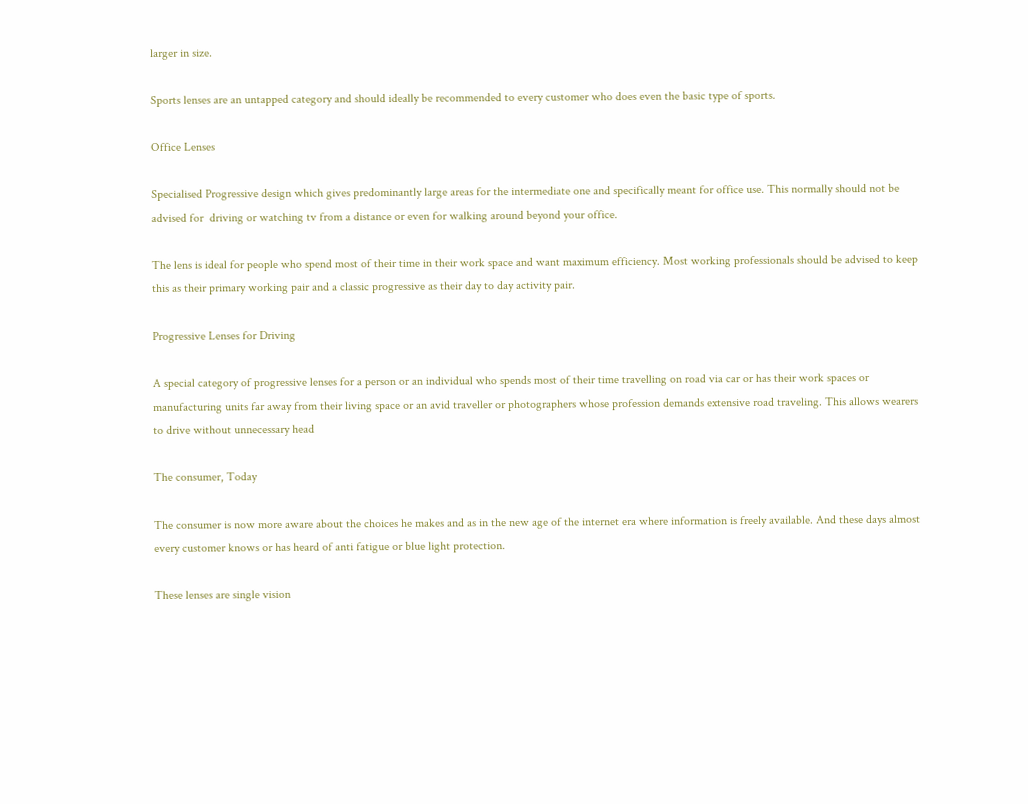larger in size.

Sports lenses are an untapped category and should ideally be recommended to every customer who does even the basic type of sports.

Office Lenses

Specialised Progressive design which gives predominantly large areas for the intermediate one and specifically meant for office use. This normally should not be advised for  driving or watching tv from a distance or even for walking around beyond your office.

The lens is ideal for people who spend most of their time in their work space and want maximum efficiency. Most working professionals should be advised to keep this as their primary working pair and a classic progressive as their day to day activity pair.

Progressive Lenses for Driving

A special category of progressive lenses for a person or an individual who spends most of their time travelling on road via car or has their work spaces or manufacturing units far away from their living space or an avid traveller or photographers whose profession demands extensive road traveling. This allows wearers to drive without unnecessary head

The consumer, Today

The consumer is now more aware about the choices he makes and as in the new age of the internet era where information is freely available. And these days almost every customer knows or has heard of anti fatigue or blue light protection.

These lenses are single vision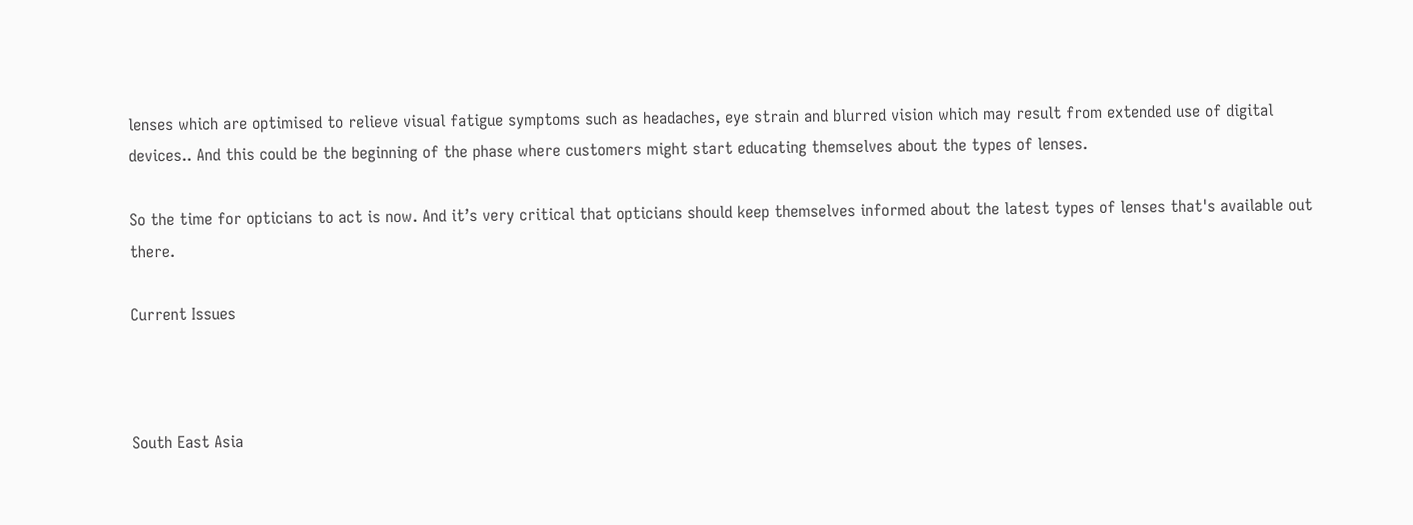lenses which are optimised to relieve visual fatigue symptoms such as headaches, eye strain and blurred vision which may result from extended use of digital devices.. And this could be the beginning of the phase where customers might start educating themselves about the types of lenses.

So the time for opticians to act is now. And it’s very critical that opticians should keep themselves informed about the latest types of lenses that's available out there.

Current Issues



South East Asia